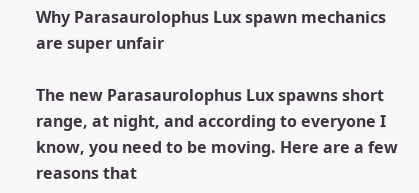Why Parasaurolophus Lux spawn mechanics are super unfair

The new Parasaurolophus Lux spawns short range, at night, and according to everyone I know, you need to be moving. Here are a few reasons that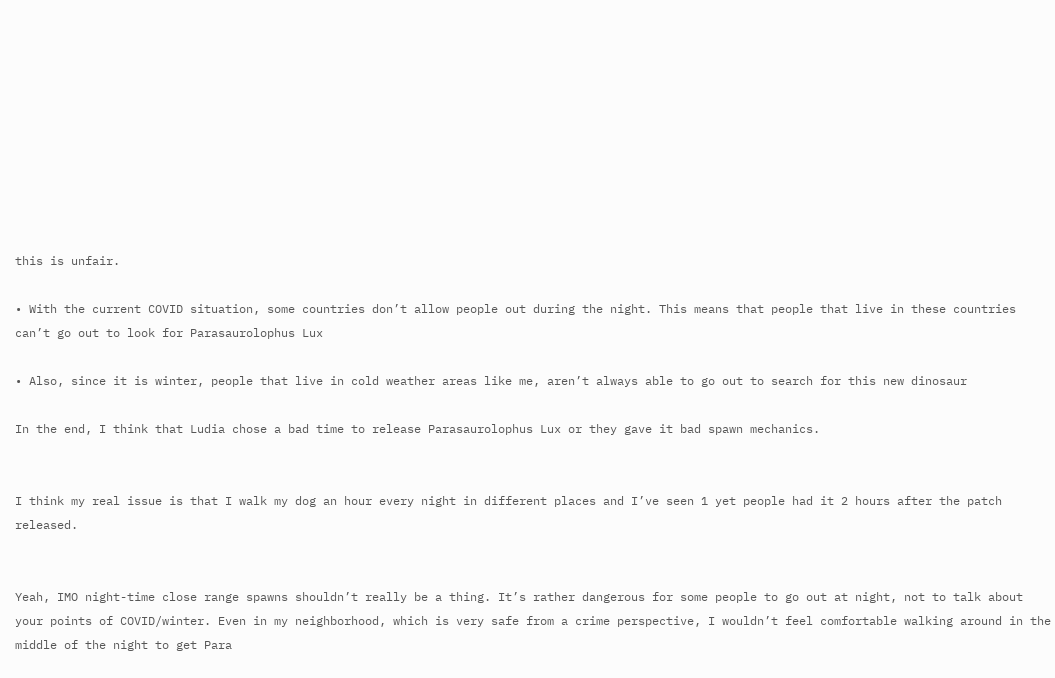this is unfair.

• With the current COVID situation, some countries don’t allow people out during the night. This means that people that live in these countries can’t go out to look for Parasaurolophus Lux

• Also, since it is winter, people that live in cold weather areas like me, aren’t always able to go out to search for this new dinosaur

In the end, I think that Ludia chose a bad time to release Parasaurolophus Lux or they gave it bad spawn mechanics.


I think my real issue is that I walk my dog an hour every night in different places and I’ve seen 1 yet people had it 2 hours after the patch released.


Yeah, IMO night-time close range spawns shouldn’t really be a thing. It’s rather dangerous for some people to go out at night, not to talk about your points of COVID/winter. Even in my neighborhood, which is very safe from a crime perspective, I wouldn’t feel comfortable walking around in the middle of the night to get Para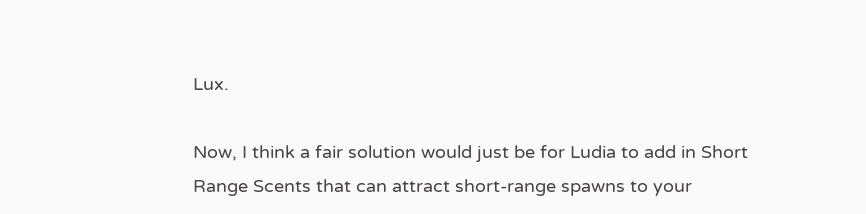Lux.

Now, I think a fair solution would just be for Ludia to add in Short Range Scents that can attract short-range spawns to your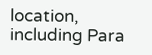location, including Para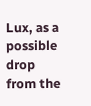Lux, as a possible drop from the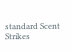standard Scent Strikes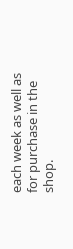each week as well as for purchase in the shop.